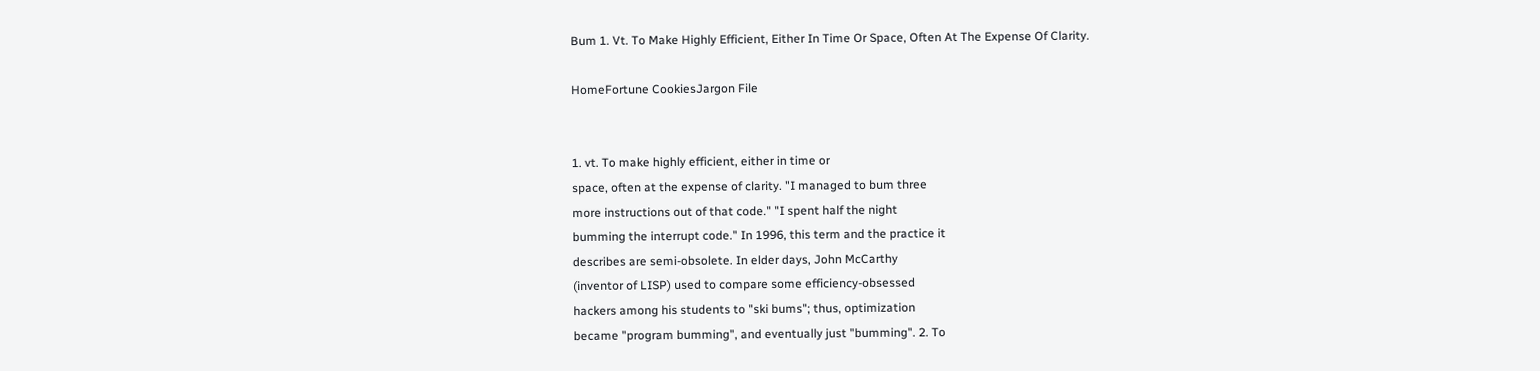Bum 1. Vt. To Make Highly Efficient, Either In Time Or Space, Often At The Expense Of Clarity.

HomeFortune CookiesJargon File


1. vt. To make highly efficient, either in time or
space, often at the expense of clarity. "I managed to bum three
more instructions out of that code." "I spent half the night
bumming the interrupt code." In 1996, this term and the practice it
describes are semi-obsolete. In elder days, John McCarthy
(inventor of LISP) used to compare some efficiency-obsessed
hackers among his students to "ski bums"; thus, optimization
became "program bumming", and eventually just "bumming". 2. To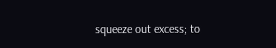squeeze out excess; to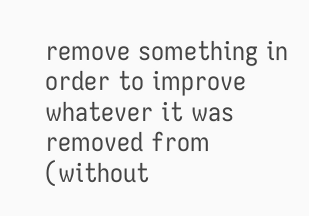remove something in order to improve
whatever it was removed from (without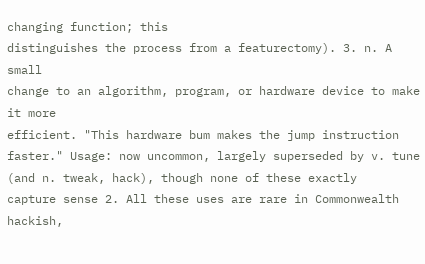changing function; this
distinguishes the process from a featurectomy). 3. n. A small
change to an algorithm, program, or hardware device to make it more
efficient. "This hardware bum makes the jump instruction
faster." Usage: now uncommon, largely superseded by v. tune
(and n. tweak, hack), though none of these exactly
capture sense 2. All these uses are rare in Commonwealth hackish,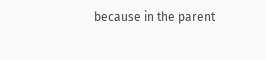because in the parent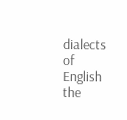dialects of English the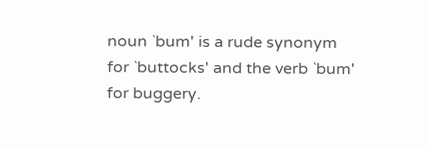noun `bum' is a rude synonym
for `buttocks' and the verb `bum' for buggery.